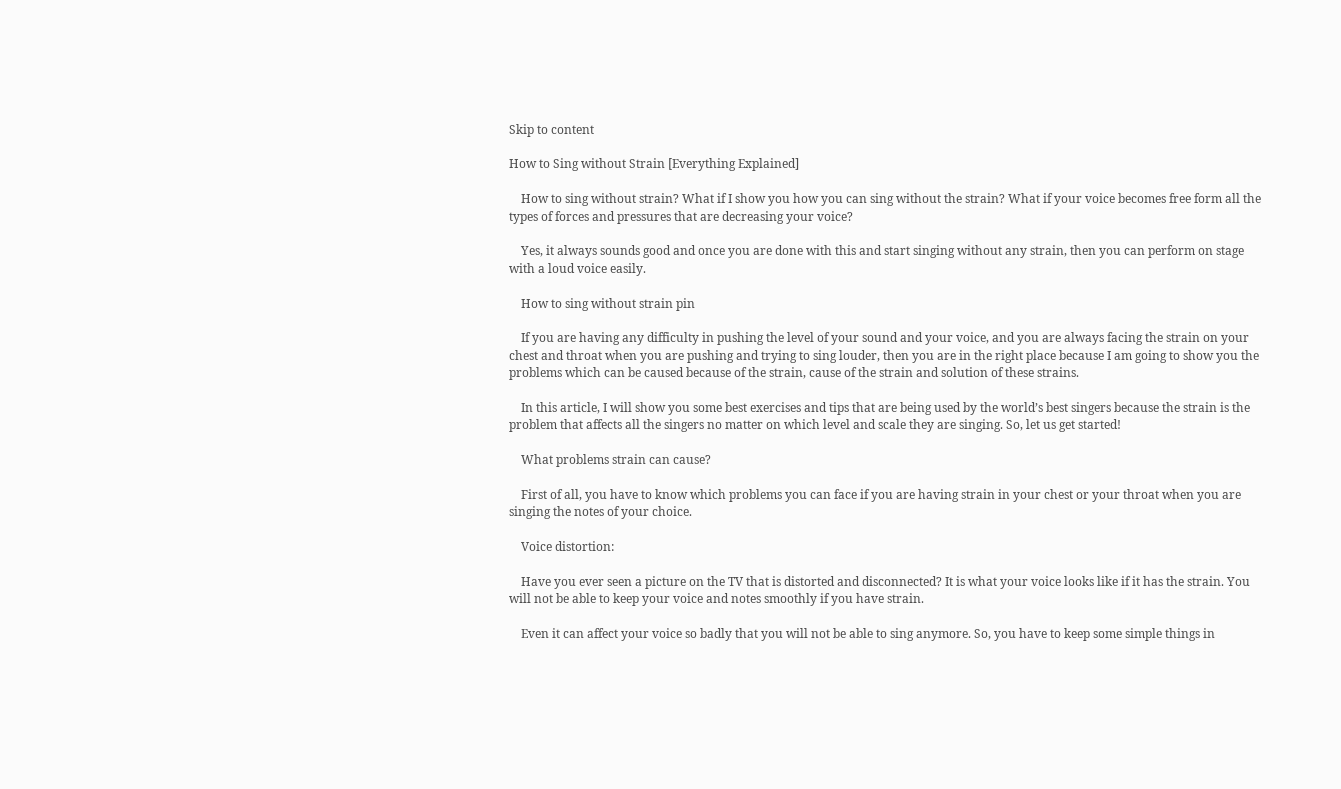Skip to content

How to Sing without Strain [Everything Explained]

    How to sing without strain? What if I show you how you can sing without the strain? What if your voice becomes free form all the types of forces and pressures that are decreasing your voice?

    Yes, it always sounds good and once you are done with this and start singing without any strain, then you can perform on stage with a loud voice easily.

    How to sing without strain pin

    If you are having any difficulty in pushing the level of your sound and your voice, and you are always facing the strain on your chest and throat when you are pushing and trying to sing louder, then you are in the right place because I am going to show you the problems which can be caused because of the strain, cause of the strain and solution of these strains.

    In this article, I will show you some best exercises and tips that are being used by the world’s best singers because the strain is the problem that affects all the singers no matter on which level and scale they are singing. So, let us get started!

    What problems strain can cause?

    First of all, you have to know which problems you can face if you are having strain in your chest or your throat when you are singing the notes of your choice.

    Voice distortion:

    Have you ever seen a picture on the TV that is distorted and disconnected? It is what your voice looks like if it has the strain. You will not be able to keep your voice and notes smoothly if you have strain.

    Even it can affect your voice so badly that you will not be able to sing anymore. So, you have to keep some simple things in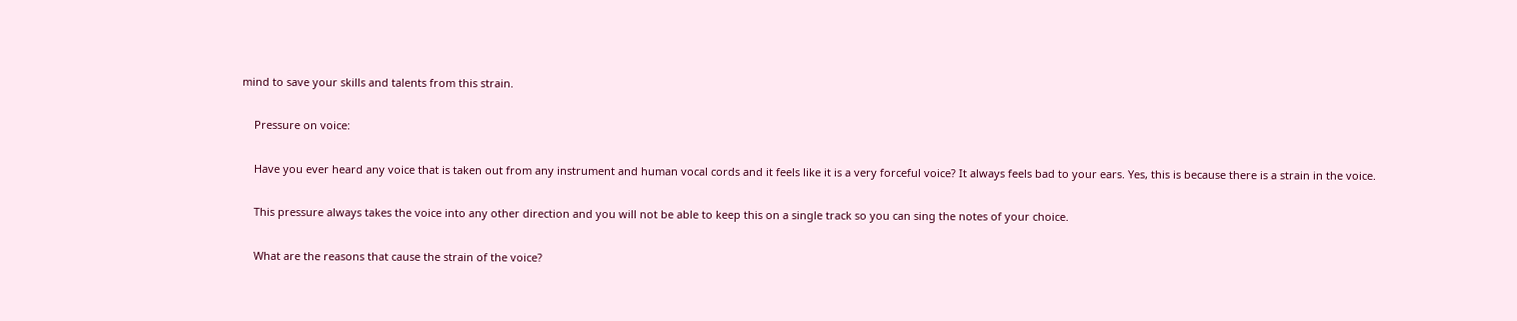mind to save your skills and talents from this strain.

    Pressure on voice:

    Have you ever heard any voice that is taken out from any instrument and human vocal cords and it feels like it is a very forceful voice? It always feels bad to your ears. Yes, this is because there is a strain in the voice.

    This pressure always takes the voice into any other direction and you will not be able to keep this on a single track so you can sing the notes of your choice.

    What are the reasons that cause the strain of the voice?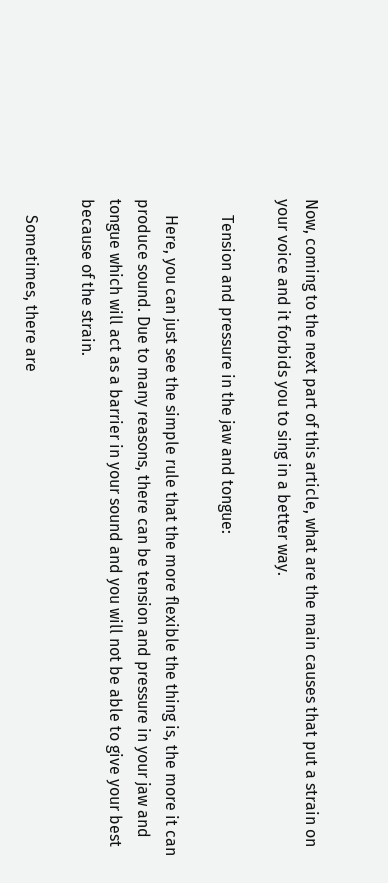Now, coming to the next part of this article, what are the main causes that put a strain on your voice and it forbids you to sing in a better way.

    Tension and pressure in the jaw and tongue:

    Here, you can just see the simple rule that the more flexible the thing is, the more it can produce sound. Due to many reasons, there can be tension and pressure in your jaw and tongue which will act as a barrier in your sound and you will not be able to give your best because of the strain.

    Sometimes, there are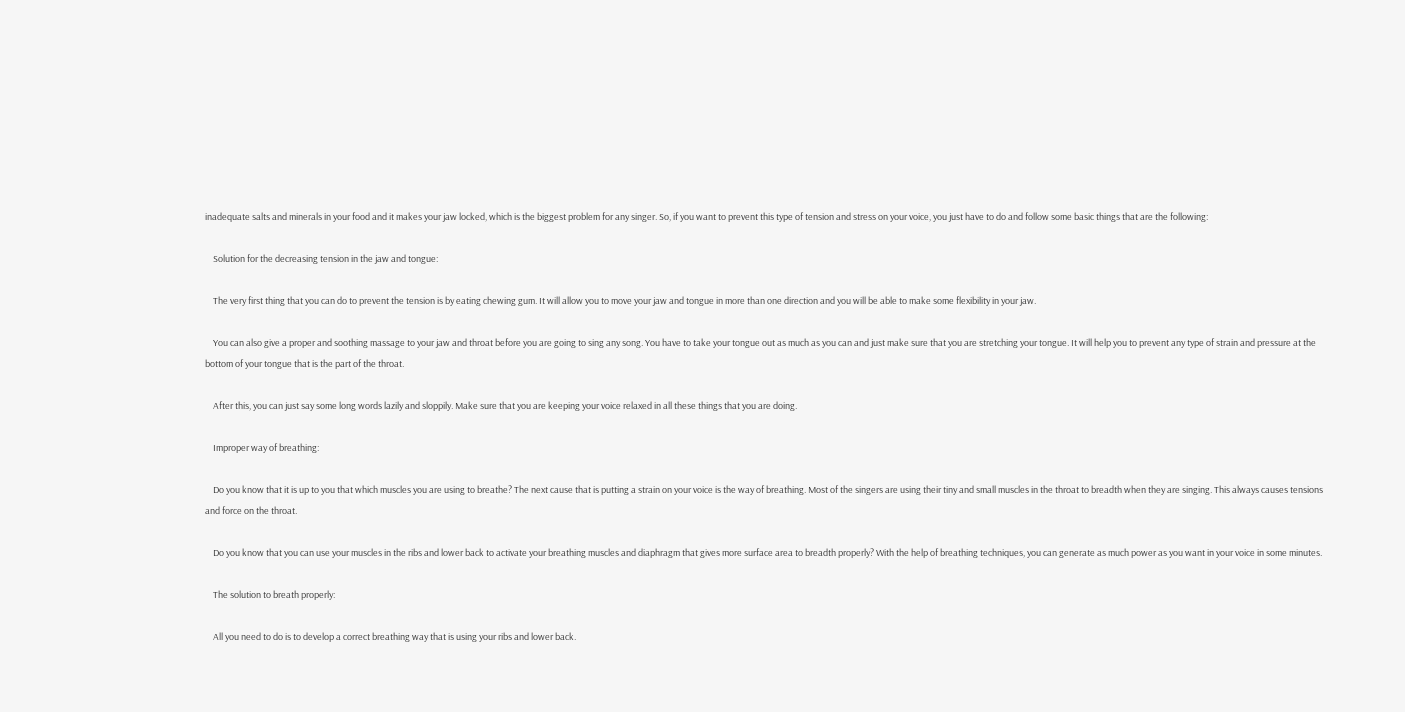inadequate salts and minerals in your food and it makes your jaw locked, which is the biggest problem for any singer. So, if you want to prevent this type of tension and stress on your voice, you just have to do and follow some basic things that are the following:

    Solution for the decreasing tension in the jaw and tongue:

    The very first thing that you can do to prevent the tension is by eating chewing gum. It will allow you to move your jaw and tongue in more than one direction and you will be able to make some flexibility in your jaw.

    You can also give a proper and soothing massage to your jaw and throat before you are going to sing any song. You have to take your tongue out as much as you can and just make sure that you are stretching your tongue. It will help you to prevent any type of strain and pressure at the bottom of your tongue that is the part of the throat.

    After this, you can just say some long words lazily and sloppily. Make sure that you are keeping your voice relaxed in all these things that you are doing.

    Improper way of breathing:

    Do you know that it is up to you that which muscles you are using to breathe? The next cause that is putting a strain on your voice is the way of breathing. Most of the singers are using their tiny and small muscles in the throat to breadth when they are singing. This always causes tensions and force on the throat.

    Do you know that you can use your muscles in the ribs and lower back to activate your breathing muscles and diaphragm that gives more surface area to breadth properly? With the help of breathing techniques, you can generate as much power as you want in your voice in some minutes.

    The solution to breath properly:

    All you need to do is to develop a correct breathing way that is using your ribs and lower back.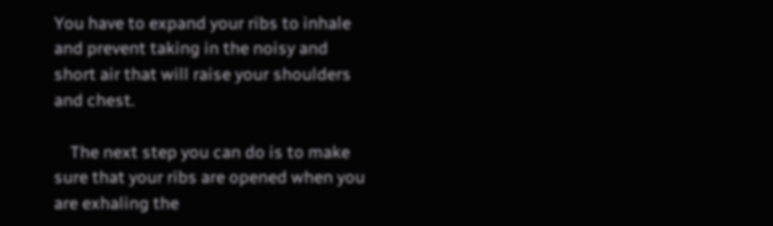You have to expand your ribs to inhale and prevent taking in the noisy and short air that will raise your shoulders and chest.

    The next step you can do is to make sure that your ribs are opened when you are exhaling the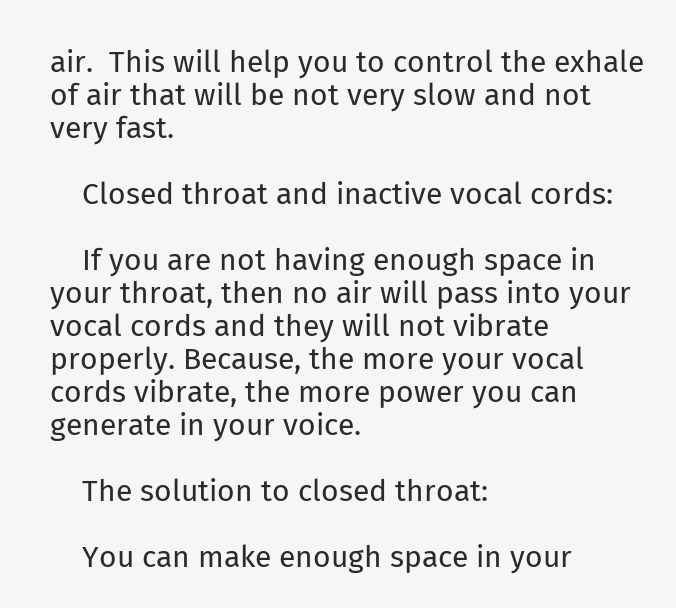air.  This will help you to control the exhale of air that will be not very slow and not very fast.

    Closed throat and inactive vocal cords:

    If you are not having enough space in your throat, then no air will pass into your vocal cords and they will not vibrate properly. Because, the more your vocal cords vibrate, the more power you can generate in your voice.

    The solution to closed throat:

    You can make enough space in your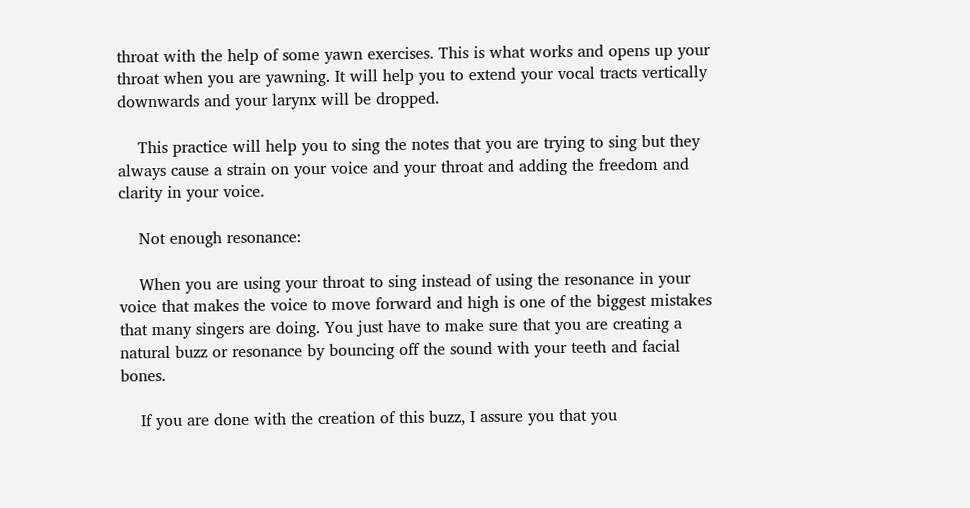throat with the help of some yawn exercises. This is what works and opens up your throat when you are yawning. It will help you to extend your vocal tracts vertically downwards and your larynx will be dropped.

    This practice will help you to sing the notes that you are trying to sing but they always cause a strain on your voice and your throat and adding the freedom and clarity in your voice.

    Not enough resonance:

    When you are using your throat to sing instead of using the resonance in your voice that makes the voice to move forward and high is one of the biggest mistakes that many singers are doing. You just have to make sure that you are creating a natural buzz or resonance by bouncing off the sound with your teeth and facial bones.

    If you are done with the creation of this buzz, I assure you that you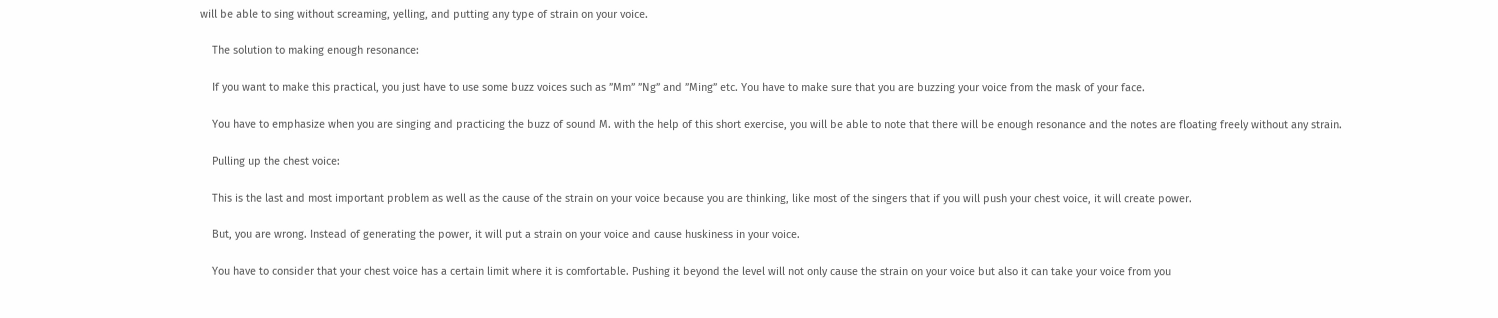will be able to sing without screaming, yelling, and putting any type of strain on your voice.

    The solution to making enough resonance:

    If you want to make this practical, you just have to use some buzz voices such as ”Mm” ”Ng” and ”Ming” etc. You have to make sure that you are buzzing your voice from the mask of your face.

    You have to emphasize when you are singing and practicing the buzz of sound M. with the help of this short exercise, you will be able to note that there will be enough resonance and the notes are floating freely without any strain.

    Pulling up the chest voice:

    This is the last and most important problem as well as the cause of the strain on your voice because you are thinking, like most of the singers that if you will push your chest voice, it will create power.

    But, you are wrong. Instead of generating the power, it will put a strain on your voice and cause huskiness in your voice.

    You have to consider that your chest voice has a certain limit where it is comfortable. Pushing it beyond the level will not only cause the strain on your voice but also it can take your voice from you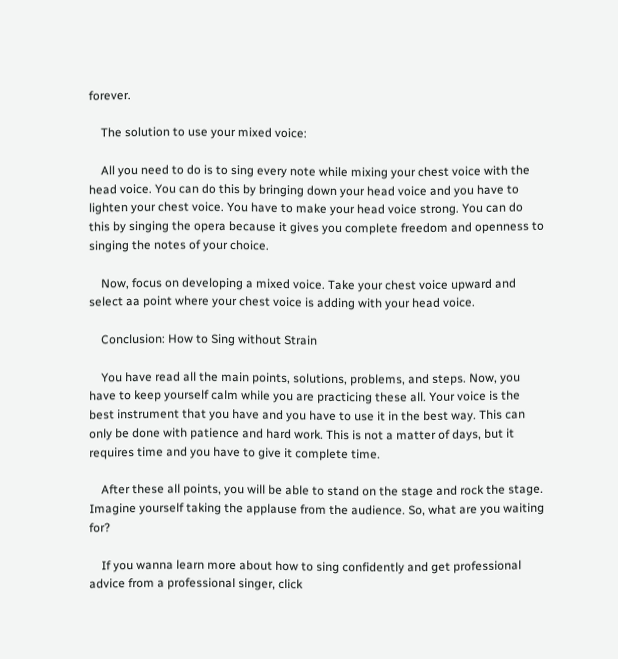forever.

    The solution to use your mixed voice:

    All you need to do is to sing every note while mixing your chest voice with the head voice. You can do this by bringing down your head voice and you have to lighten your chest voice. You have to make your head voice strong. You can do this by singing the opera because it gives you complete freedom and openness to singing the notes of your choice.

    Now, focus on developing a mixed voice. Take your chest voice upward and select aa point where your chest voice is adding with your head voice.

    Conclusion: How to Sing without Strain

    You have read all the main points, solutions, problems, and steps. Now, you have to keep yourself calm while you are practicing these all. Your voice is the best instrument that you have and you have to use it in the best way. This can only be done with patience and hard work. This is not a matter of days, but it requires time and you have to give it complete time.

    After these all points, you will be able to stand on the stage and rock the stage. Imagine yourself taking the applause from the audience. So, what are you waiting for?

    If you wanna learn more about how to sing confidently and get professional advice from a professional singer, click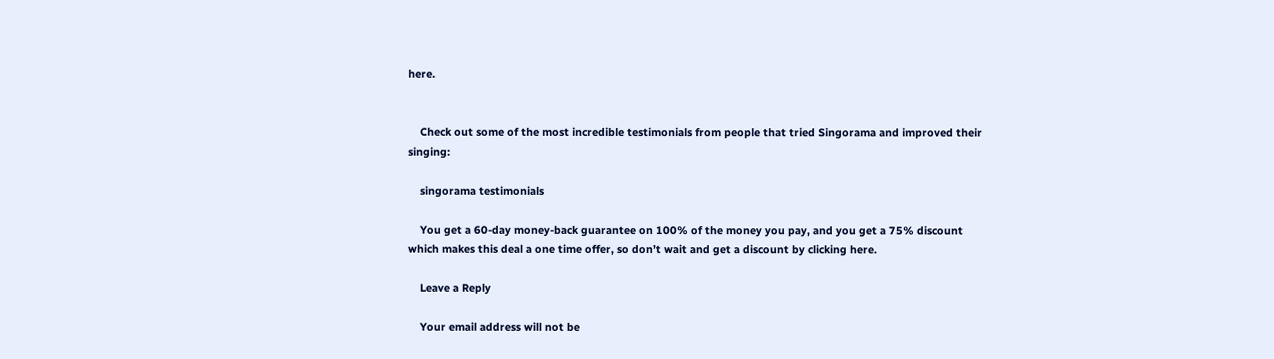here.


    Check out some of the most incredible testimonials from people that tried Singorama and improved their singing:

    singorama testimonials

    You get a 60-day money-back guarantee on 100% of the money you pay, and you get a 75% discount which makes this deal a one time offer, so don’t wait and get a discount by clicking here.

    Leave a Reply

    Your email address will not be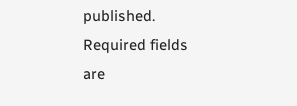published. Required fields are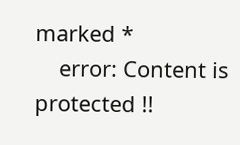marked *
    error: Content is protected !!